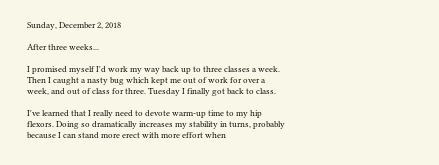Sunday, December 2, 2018

After three weeks...

I promised myself I'd work my way back up to three classes a week. Then I caught a nasty bug which kept me out of work for over a week, and out of class for three. Tuesday I finally got back to class.

I've learned that I really need to devote warm-up time to my hip flexors. Doing so dramatically increases my stability in turns, probably because I can stand more erect with more effort when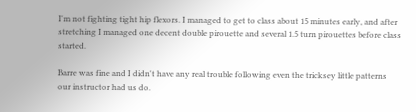I'm not fighting tight hip flexors. I managed to get to class about 15 minutes early, and after stretching I managed one decent double pirouette and several 1.5 turn pirouettes before class started.

Barre was fine and I didn't have any real trouble following even the tricksey little patterns our instructor had us do.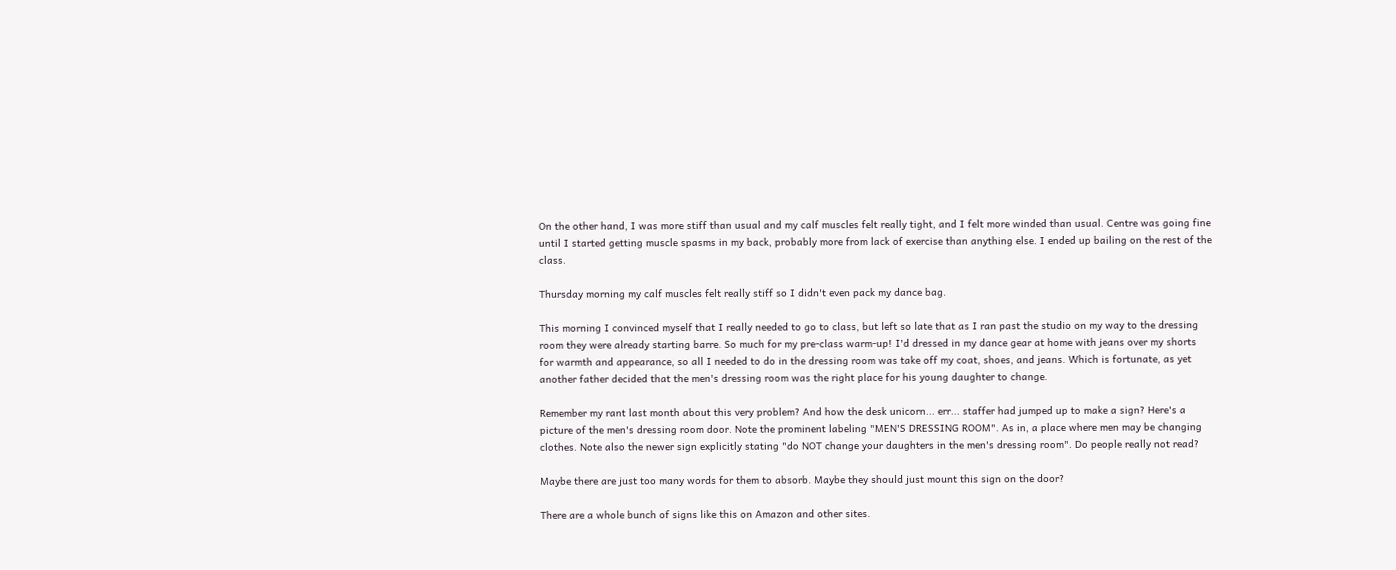On the other hand, I was more stiff than usual and my calf muscles felt really tight, and I felt more winded than usual. Centre was going fine until I started getting muscle spasms in my back, probably more from lack of exercise than anything else. I ended up bailing on the rest of the class.

Thursday morning my calf muscles felt really stiff so I didn't even pack my dance bag.

This morning I convinced myself that I really needed to go to class, but left so late that as I ran past the studio on my way to the dressing room they were already starting barre. So much for my pre-class warm-up! I'd dressed in my dance gear at home with jeans over my shorts for warmth and appearance, so all I needed to do in the dressing room was take off my coat, shoes, and jeans. Which is fortunate, as yet another father decided that the men's dressing room was the right place for his young daughter to change.

Remember my rant last month about this very problem? And how the desk unicorn... err... staffer had jumped up to make a sign? Here's a picture of the men's dressing room door. Note the prominent labeling "MEN'S DRESSING ROOM". As in, a place where men may be changing clothes. Note also the newer sign explicitly stating "do NOT change your daughters in the men's dressing room". Do people really not read?

Maybe there are just too many words for them to absorb. Maybe they should just mount this sign on the door?

There are a whole bunch of signs like this on Amazon and other sites.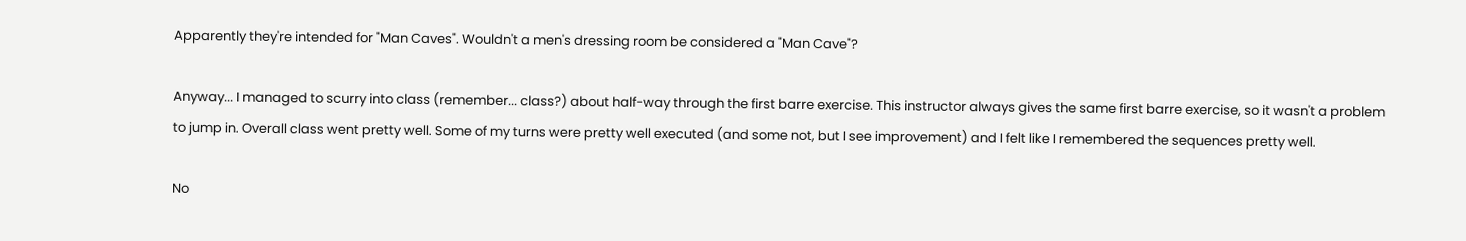Apparently they're intended for "Man Caves". Wouldn't a men's dressing room be considered a "Man Cave"?

Anyway... I managed to scurry into class (remember... class?) about half-way through the first barre exercise. This instructor always gives the same first barre exercise, so it wasn't a problem to jump in. Overall class went pretty well. Some of my turns were pretty well executed (and some not, but I see improvement) and I felt like I remembered the sequences pretty well.

No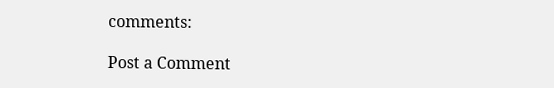comments:

Post a Comment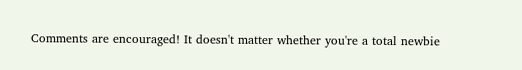Comments are encouraged! It doesn't matter whether you're a total newbie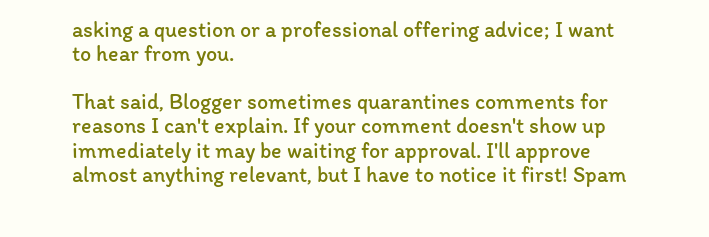asking a question or a professional offering advice; I want to hear from you.

That said, Blogger sometimes quarantines comments for reasons I can't explain. If your comment doesn't show up immediately it may be waiting for approval. I'll approve almost anything relevant, but I have to notice it first! Spam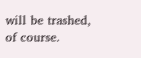will be trashed, of course.